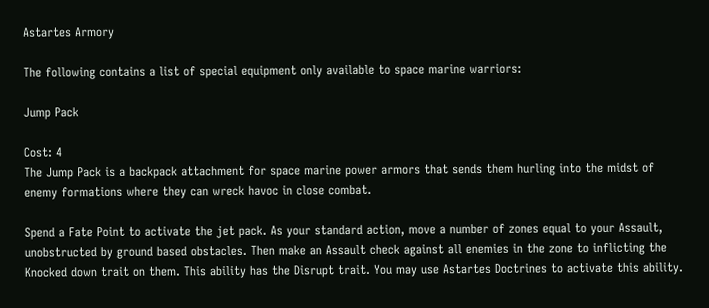Astartes Armory

The following contains a list of special equipment only available to space marine warriors:

Jump Pack

Cost: 4
The Jump Pack is a backpack attachment for space marine power armors that sends them hurling into the midst of enemy formations where they can wreck havoc in close combat.

Spend a Fate Point to activate the jet pack. As your standard action, move a number of zones equal to your Assault, unobstructed by ground based obstacles. Then make an Assault check against all enemies in the zone to inflicting the Knocked down trait on them. This ability has the Disrupt trait. You may use Astartes Doctrines to activate this ability.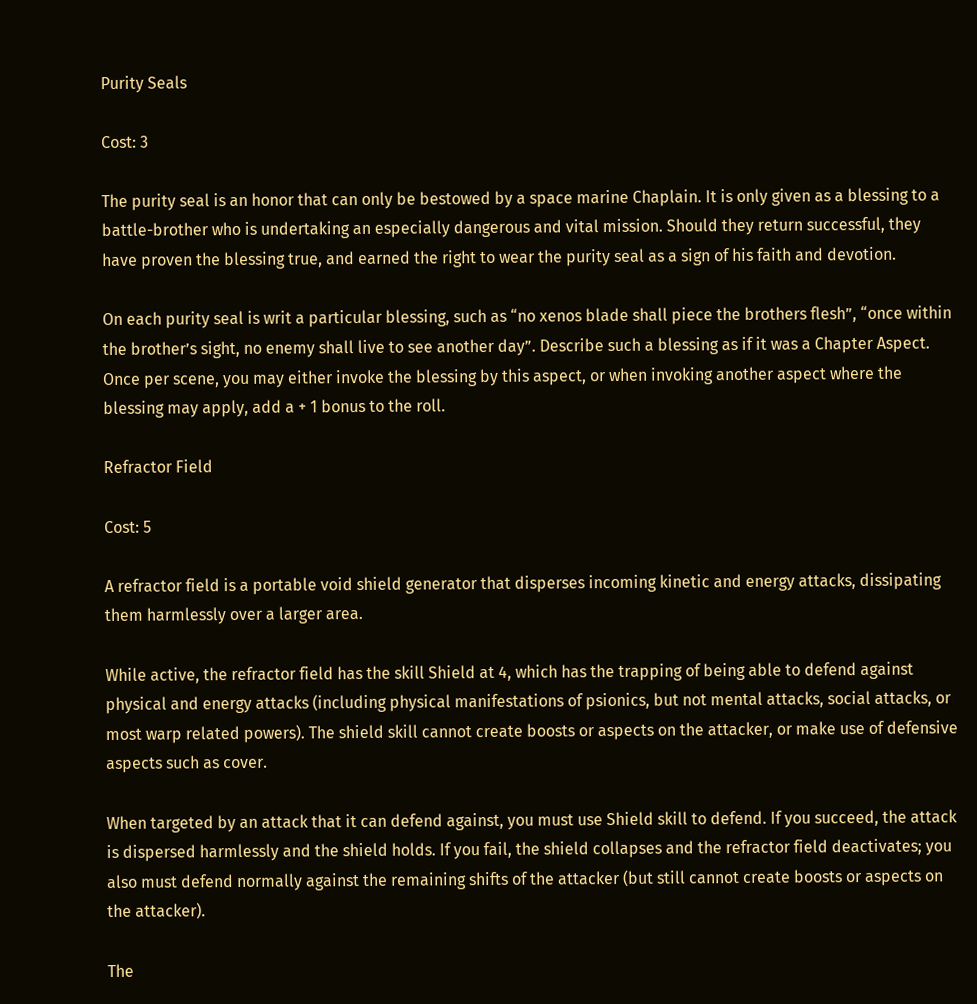Purity Seals

Cost: 3

The purity seal is an honor that can only be bestowed by a space marine Chaplain. It is only given as a blessing to a battle-brother who is undertaking an especially dangerous and vital mission. Should they return successful, they have proven the blessing true, and earned the right to wear the purity seal as a sign of his faith and devotion.

On each purity seal is writ a particular blessing, such as “no xenos blade shall piece the brothers flesh”, “once within the brother’s sight, no enemy shall live to see another day”. Describe such a blessing as if it was a Chapter Aspect. Once per scene, you may either invoke the blessing by this aspect, or when invoking another aspect where the blessing may apply, add a + 1 bonus to the roll.

Refractor Field

Cost: 5

A refractor field is a portable void shield generator that disperses incoming kinetic and energy attacks, dissipating them harmlessly over a larger area.

While active, the refractor field has the skill Shield at 4, which has the trapping of being able to defend against physical and energy attacks (including physical manifestations of psionics, but not mental attacks, social attacks, or most warp related powers). The shield skill cannot create boosts or aspects on the attacker, or make use of defensive aspects such as cover.

When targeted by an attack that it can defend against, you must use Shield skill to defend. If you succeed, the attack is dispersed harmlessly and the shield holds. If you fail, the shield collapses and the refractor field deactivates; you also must defend normally against the remaining shifts of the attacker (but still cannot create boosts or aspects on the attacker).

The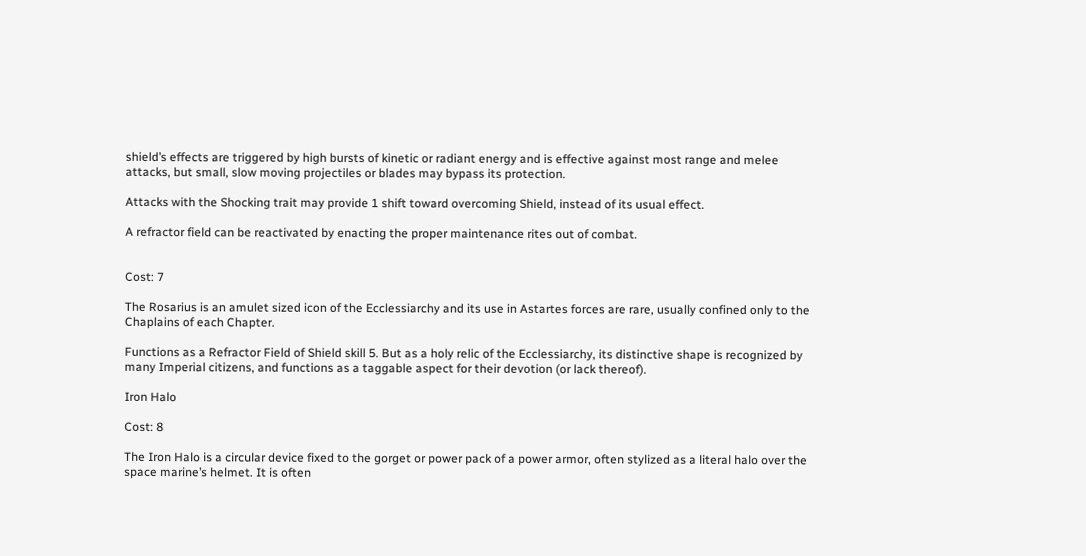shield’s effects are triggered by high bursts of kinetic or radiant energy and is effective against most range and melee attacks, but small, slow moving projectiles or blades may bypass its protection.

Attacks with the Shocking trait may provide 1 shift toward overcoming Shield, instead of its usual effect.

A refractor field can be reactivated by enacting the proper maintenance rites out of combat.


Cost: 7

The Rosarius is an amulet sized icon of the Ecclessiarchy and its use in Astartes forces are rare, usually confined only to the Chaplains of each Chapter.

Functions as a Refractor Field of Shield skill 5. But as a holy relic of the Ecclessiarchy, its distinctive shape is recognized by many Imperial citizens, and functions as a taggable aspect for their devotion (or lack thereof).

Iron Halo

Cost: 8

The Iron Halo is a circular device fixed to the gorget or power pack of a power armor, often stylized as a literal halo over the space marine’s helmet. It is often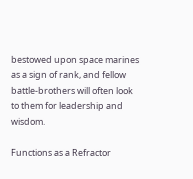bestowed upon space marines as a sign of rank, and fellow battle-brothers will often look to them for leadership and wisdom.

Functions as a Refractor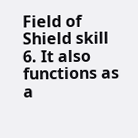Field of Shield skill 6. It also functions as a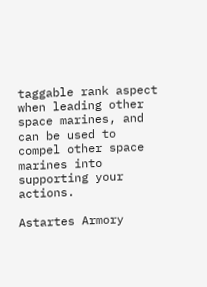taggable rank aspect when leading other space marines, and can be used to compel other space marines into supporting your actions.

Astartes Armory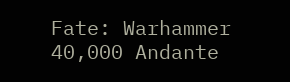Fate: Warhammer 40,000 Andante